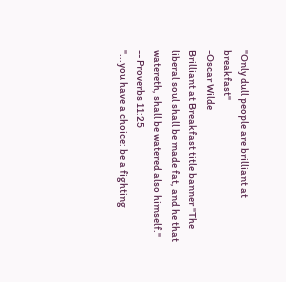"Only dull people are brilliant at breakfast"
-Oscar Wilde
Brilliant at Breakfast title banner "The liberal soul shall be made fat, and he that watereth, shall be watered also himself."
-- Proverbs 11:25
"...you have a choice: be a fighting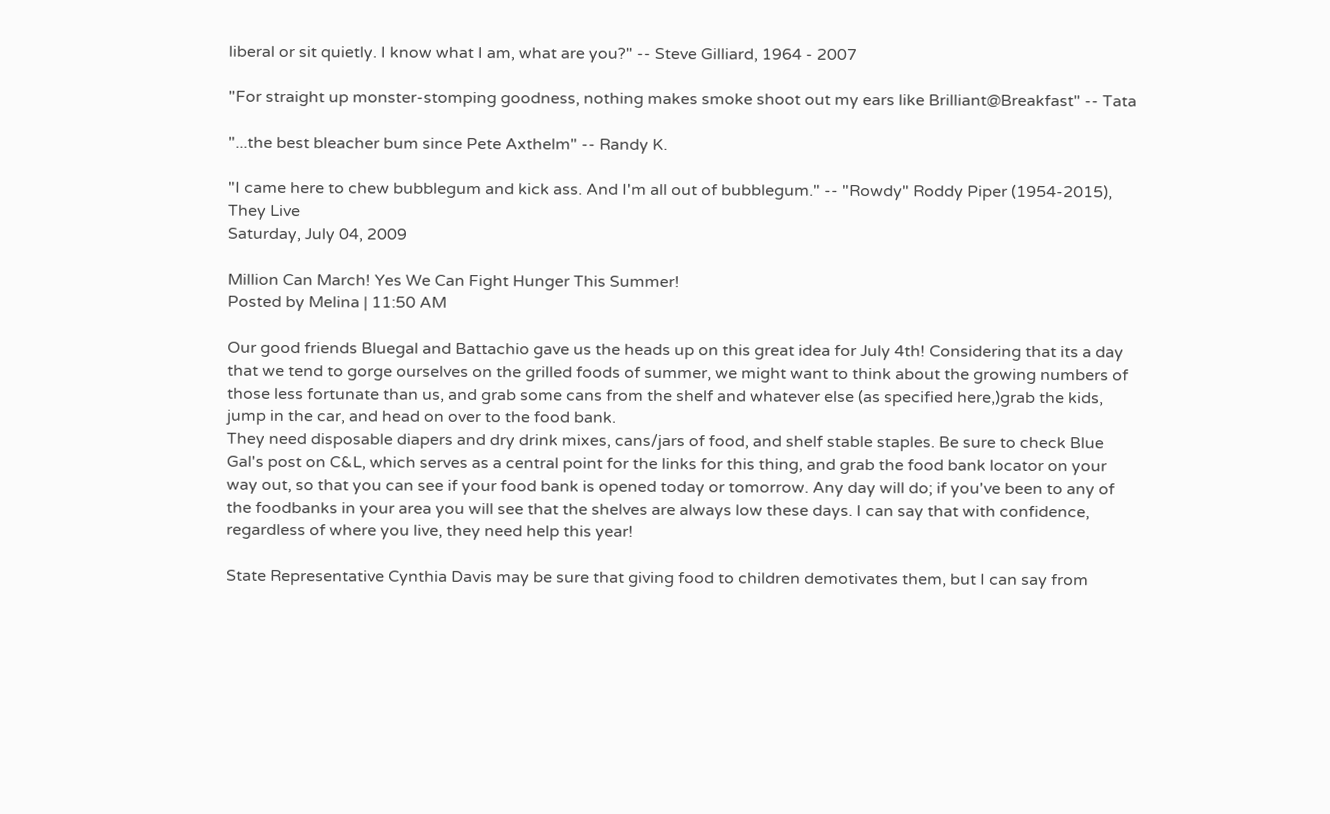liberal or sit quietly. I know what I am, what are you?" -- Steve Gilliard, 1964 - 2007

"For straight up monster-stomping goodness, nothing makes smoke shoot out my ears like Brilliant@Breakfast" -- Tata

"...the best bleacher bum since Pete Axthelm" -- Randy K.

"I came here to chew bubblegum and kick ass. And I'm all out of bubblegum." -- "Rowdy" Roddy Piper (1954-2015), They Live
Saturday, July 04, 2009

Million Can March! Yes We Can Fight Hunger This Summer!
Posted by Melina | 11:50 AM

Our good friends Bluegal and Battachio gave us the heads up on this great idea for July 4th! Considering that its a day that we tend to gorge ourselves on the grilled foods of summer, we might want to think about the growing numbers of those less fortunate than us, and grab some cans from the shelf and whatever else (as specified here,)grab the kids, jump in the car, and head on over to the food bank.
They need disposable diapers and dry drink mixes, cans/jars of food, and shelf stable staples. Be sure to check Blue Gal's post on C&L, which serves as a central point for the links for this thing, and grab the food bank locator on your way out, so that you can see if your food bank is opened today or tomorrow. Any day will do; if you've been to any of the foodbanks in your area you will see that the shelves are always low these days. I can say that with confidence, regardless of where you live, they need help this year!

State Representative Cynthia Davis may be sure that giving food to children demotivates them, but I can say from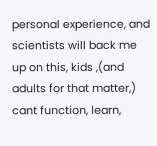personal experience, and scientists will back me up on this, kids ,(and adults for that matter,) cant function, learn,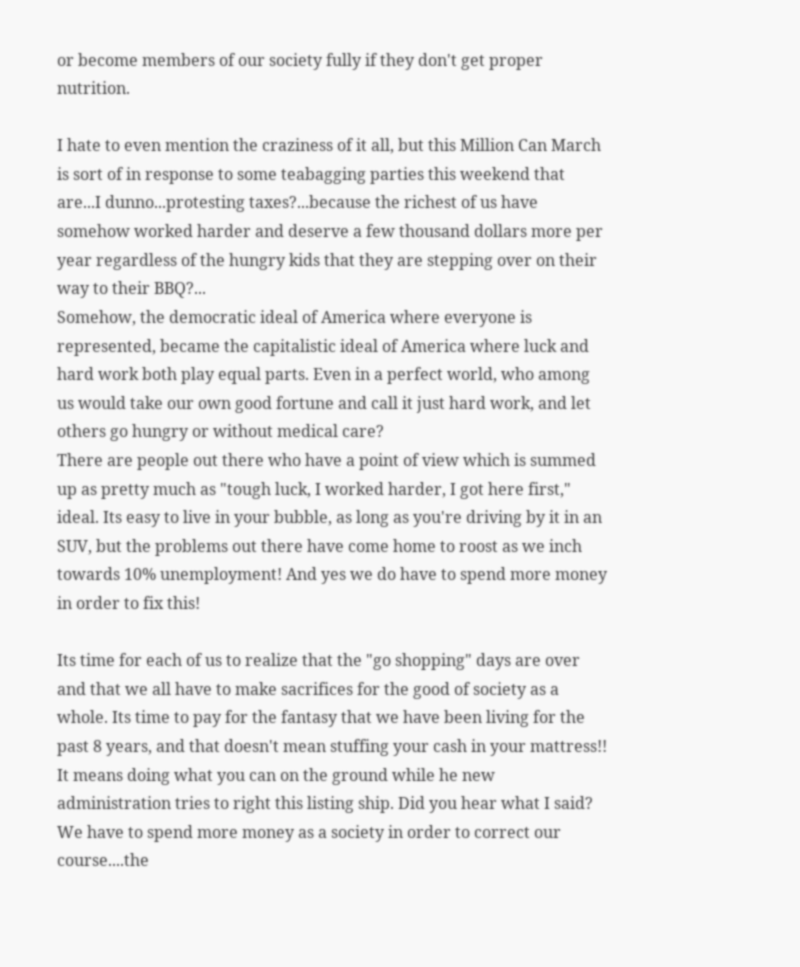or become members of our society fully if they don't get proper nutrition.

I hate to even mention the craziness of it all, but this Million Can March is sort of in response to some teabagging parties this weekend that are...I dunno...protesting taxes?...because the richest of us have somehow worked harder and deserve a few thousand dollars more per year regardless of the hungry kids that they are stepping over on their way to their BBQ?...
Somehow, the democratic ideal of America where everyone is represented, became the capitalistic ideal of America where luck and hard work both play equal parts. Even in a perfect world, who among us would take our own good fortune and call it just hard work, and let others go hungry or without medical care?
There are people out there who have a point of view which is summed up as pretty much as "tough luck, I worked harder, I got here first," ideal. Its easy to live in your bubble, as long as you're driving by it in an SUV, but the problems out there have come home to roost as we inch towards 10% unemployment! And yes we do have to spend more money in order to fix this!

Its time for each of us to realize that the "go shopping" days are over and that we all have to make sacrifices for the good of society as a whole. Its time to pay for the fantasy that we have been living for the past 8 years, and that doesn't mean stuffing your cash in your mattress!! It means doing what you can on the ground while he new administration tries to right this listing ship. Did you hear what I said? We have to spend more money as a society in order to correct our course....the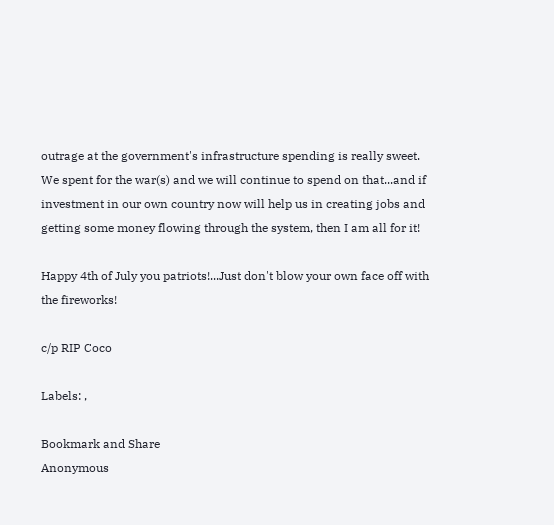outrage at the government's infrastructure spending is really sweet. We spent for the war(s) and we will continue to spend on that...and if investment in our own country now will help us in creating jobs and getting some money flowing through the system, then I am all for it!

Happy 4th of July you patriots!...Just don't blow your own face off with the fireworks!

c/p RIP Coco

Labels: ,

Bookmark and Share
Anonymous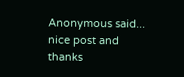Anonymous said...
nice post and thanks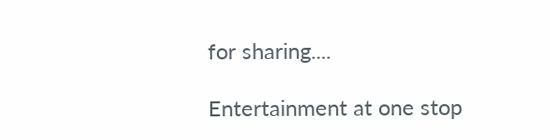for sharing....

Entertainment at one stop